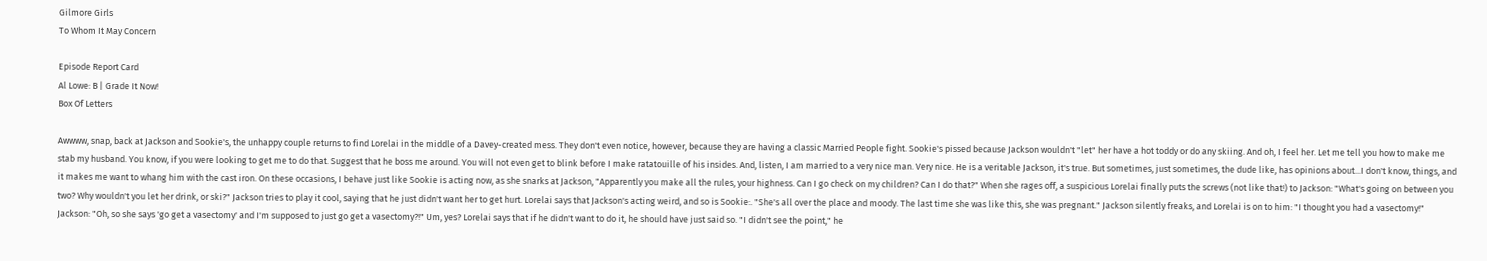Gilmore Girls
To Whom It May Concern

Episode Report Card
Al Lowe: B | Grade It Now!
Box Of Letters

Awwww, snap, back at Jackson and Sookie's, the unhappy couple returns to find Lorelai in the middle of a Davey-created mess. They don't even notice, however, because they are having a classic Married People fight. Sookie's pissed because Jackson wouldn't "let" her have a hot toddy or do any skiing. And oh, I feel her. Let me tell you how to make me stab my husband. You know, if you were looking to get me to do that. Suggest that he boss me around. You will not even get to blink before I make ratatouille of his insides. And, listen, I am married to a very nice man. Very nice. He is a veritable Jackson, it's true. But sometimes, just sometimes, the dude like, has opinions about...I don't know, things, and it makes me want to whang him with the cast iron. On these occasions, I behave just like Sookie is acting now, as she snarks at Jackson, "Apparently you make all the rules, your highness. Can I go check on my children? Can I do that?" When she rages off, a suspicious Lorelai finally puts the screws (not like that!) to Jackson: "What's going on between you two? Why wouldn't you let her drink, or ski?" Jackson tries to play it cool, saying that he just didn't want her to get hurt. Lorelai says that Jackson's acting weird, and so is Sookie:. "She's all over the place and moody. The last time she was like this, she was pregnant." Jackson silently freaks, and Lorelai is on to him: "I thought you had a vasectomy!" Jackson: "Oh, so she says 'go get a vasectomy' and I'm supposed to just go get a vasectomy?!" Um, yes? Lorelai says that if he didn't want to do it, he should have just said so. "I didn't see the point," he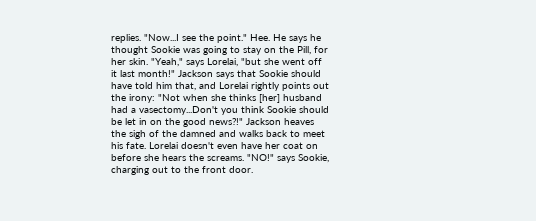replies. "Now...I see the point." Hee. He says he thought Sookie was going to stay on the Pill, for her skin. "Yeah," says Lorelai, "but she went off it last month!" Jackson says that Sookie should have told him that, and Lorelai rightly points out the irony: "Not when she thinks [her] husband had a vasectomy...Don't you think Sookie should be let in on the good news?!" Jackson heaves the sigh of the damned and walks back to meet his fate. Lorelai doesn't even have her coat on before she hears the screams. "NO!" says Sookie, charging out to the front door.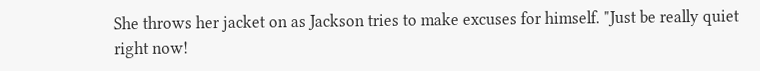She throws her jacket on as Jackson tries to make excuses for himself. "Just be really quiet right now!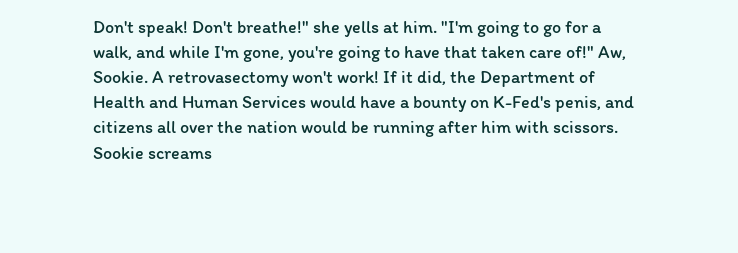Don't speak! Don't breathe!" she yells at him. "I'm going to go for a walk, and while I'm gone, you're going to have that taken care of!" Aw, Sookie. A retrovasectomy won't work! If it did, the Department of Health and Human Services would have a bounty on K-Fed's penis, and citizens all over the nation would be running after him with scissors. Sookie screams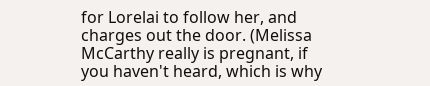for Lorelai to follow her, and charges out the door. (Melissa McCarthy really is pregnant, if you haven't heard, which is why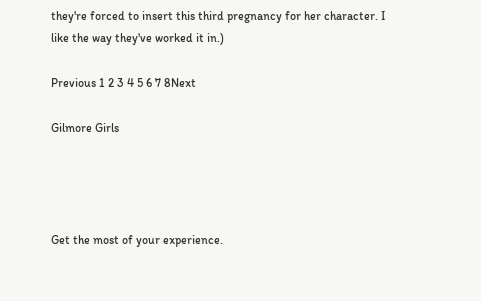they're forced to insert this third pregnancy for her character. I like the way they've worked it in.)

Previous 1 2 3 4 5 6 7 8Next

Gilmore Girls




Get the most of your experience.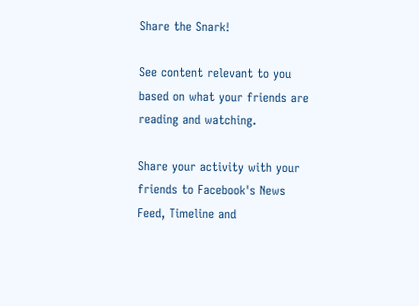Share the Snark!

See content relevant to you based on what your friends are reading and watching.

Share your activity with your friends to Facebook's News Feed, Timeline and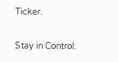Ticker.

Stay in Control: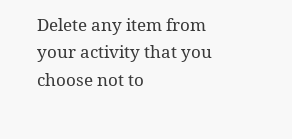Delete any item from your activity that you choose not to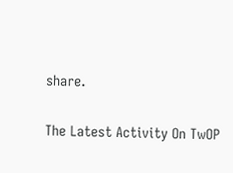share.

The Latest Activity On TwOP